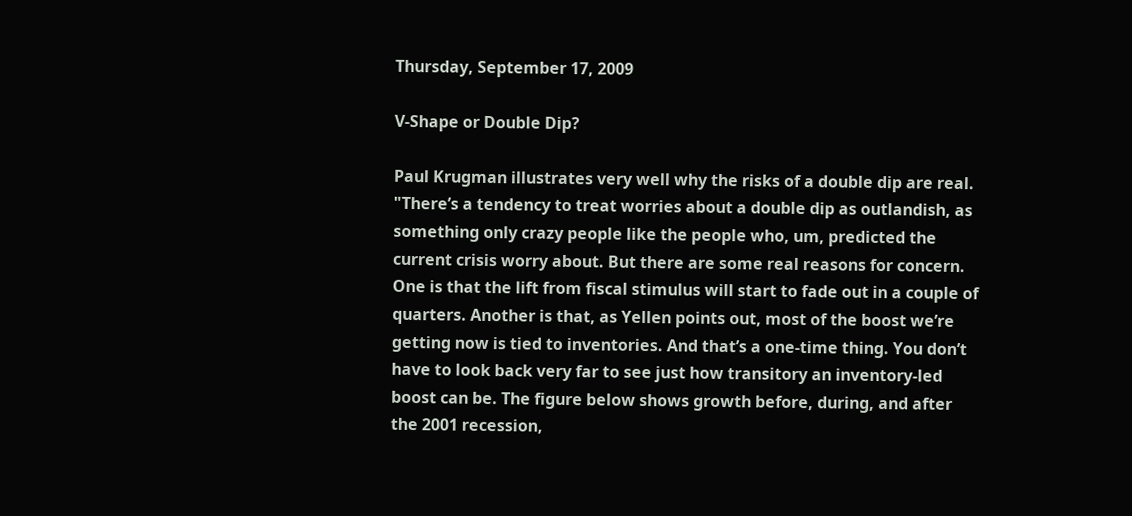Thursday, September 17, 2009

V-Shape or Double Dip?

Paul Krugman illustrates very well why the risks of a double dip are real.
"There’s a tendency to treat worries about a double dip as outlandish, as something only crazy people like the people who, um, predicted the current crisis worry about. But there are some real reasons for concern. One is that the lift from fiscal stimulus will start to fade out in a couple of quarters. Another is that, as Yellen points out, most of the boost we’re getting now is tied to inventories. And that’s a one-time thing. You don’t have to look back very far to see just how transitory an inventory-led boost can be. The figure below shows growth before, during, and after the 2001 recession,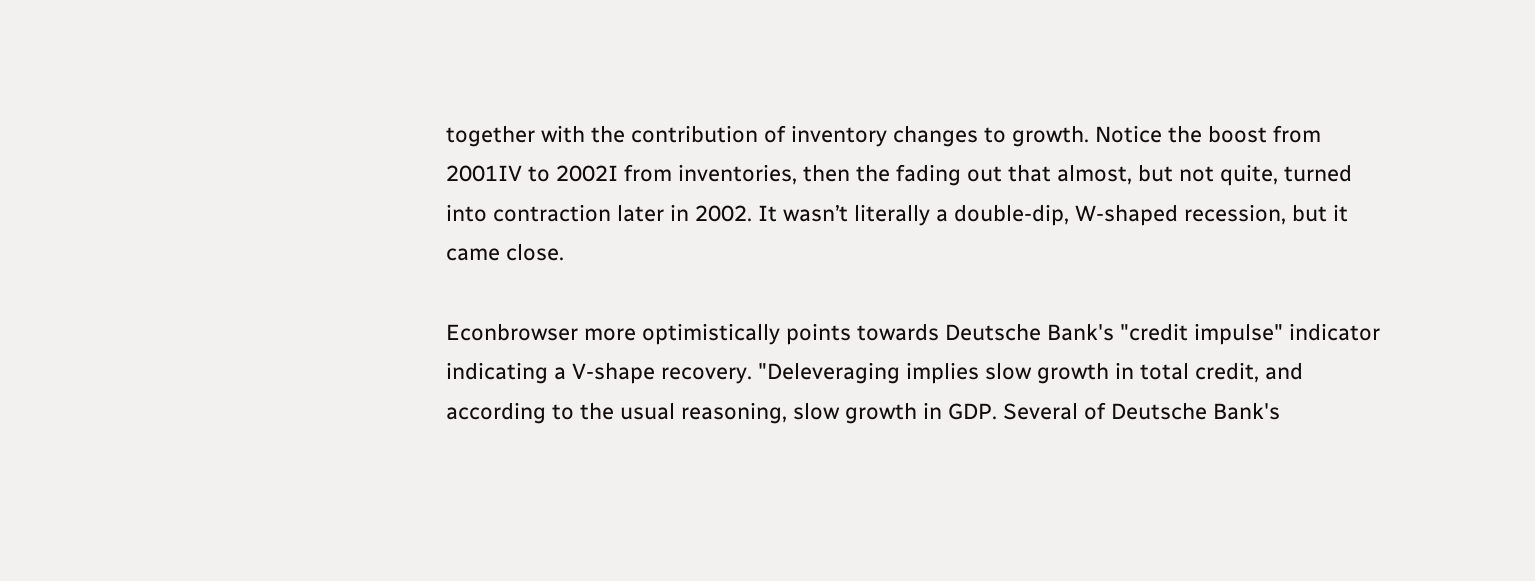together with the contribution of inventory changes to growth. Notice the boost from 2001IV to 2002I from inventories, then the fading out that almost, but not quite, turned into contraction later in 2002. It wasn’t literally a double-dip, W-shaped recession, but it came close.

Econbrowser more optimistically points towards Deutsche Bank's "credit impulse" indicator indicating a V-shape recovery. "Deleveraging implies slow growth in total credit, and according to the usual reasoning, slow growth in GDP. Several of Deutsche Bank's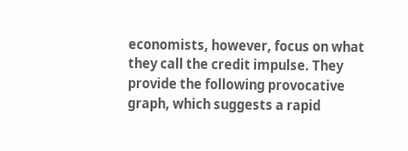economists, however, focus on what they call the credit impulse. They provide the following provocative graph, which suggests a rapid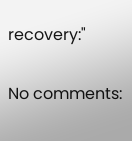recovery:"

No comments: